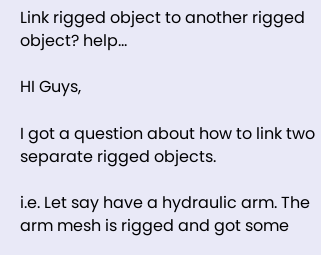Link rigged object to another rigged object? help...

HI Guys,

I got a question about how to link two separate rigged objects.

i.e. Let say have a hydraulic arm. The arm mesh is rigged and got some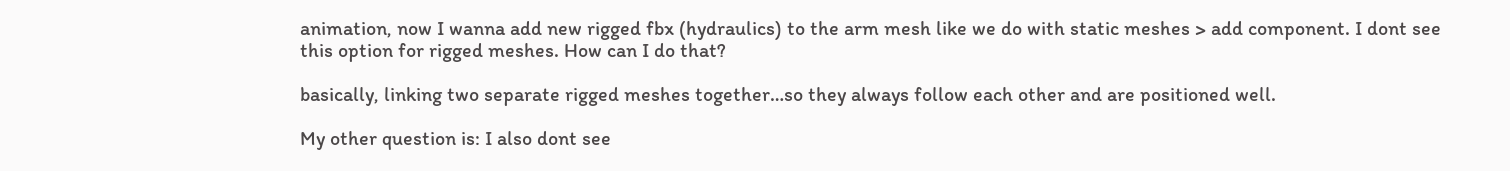animation, now I wanna add new rigged fbx (hydraulics) to the arm mesh like we do with static meshes > add component. I dont see this option for rigged meshes. How can I do that?

basically, linking two separate rigged meshes together…so they always follow each other and are positioned well.

My other question is: I also dont see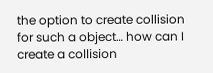the option to create collision for such a object… how can I create a collision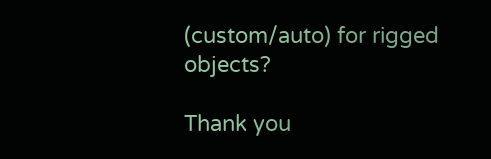(custom/auto) for rigged objects?

Thank you